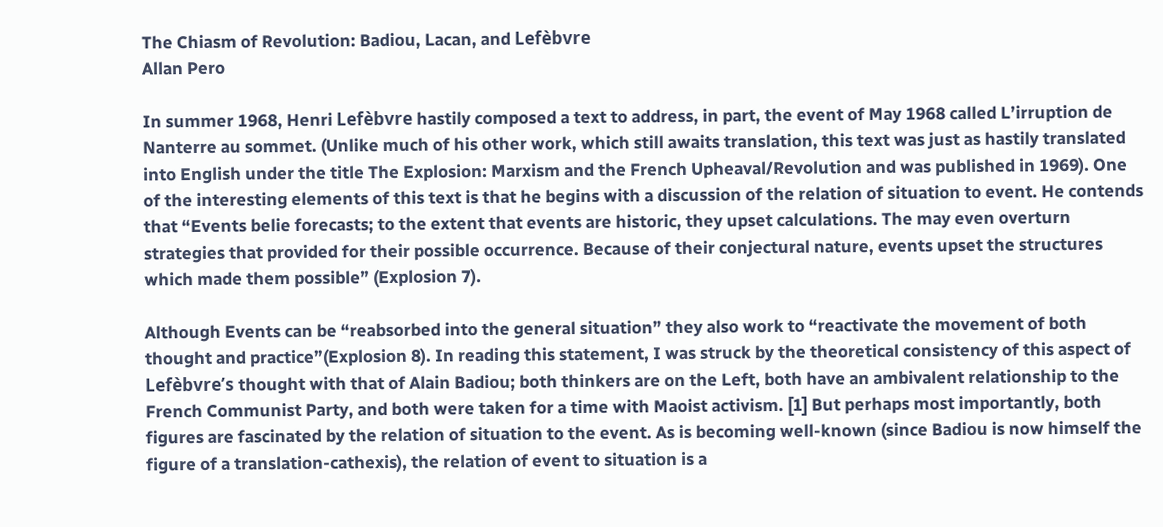The Chiasm of Revolution: Badiou, Lacan, and Lefèbvre
Allan Pero

In summer 1968, Henri Lefèbvre hastily composed a text to address, in part, the event of May 1968 called L’irruption de Nanterre au sommet. (Unlike much of his other work, which still awaits translation, this text was just as hastily translated into English under the title The Explosion: Marxism and the French Upheaval/Revolution and was published in 1969). One of the interesting elements of this text is that he begins with a discussion of the relation of situation to event. He contends that “Events belie forecasts; to the extent that events are historic, they upset calculations. The may even overturn strategies that provided for their possible occurrence. Because of their conjectural nature, events upset the structures which made them possible” (Explosion 7).

Although Events can be “reabsorbed into the general situation” they also work to “reactivate the movement of both thought and practice”(Explosion 8). In reading this statement, I was struck by the theoretical consistency of this aspect of Lefèbvre’s thought with that of Alain Badiou; both thinkers are on the Left, both have an ambivalent relationship to the French Communist Party, and both were taken for a time with Maoist activism. [1] But perhaps most importantly, both figures are fascinated by the relation of situation to the event. As is becoming well-known (since Badiou is now himself the figure of a translation-cathexis), the relation of event to situation is a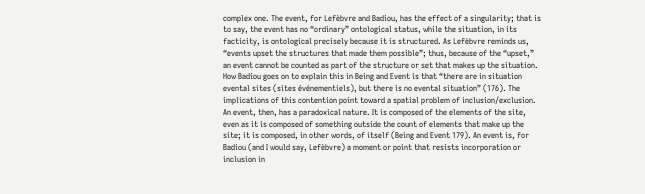complex one. The event, for Lefèbvre and Badiou, has the effect of a singularity; that is to say, the event has no “ordinary” ontological status, while the situation, in its facticity, is ontological precisely because it is structured. As Lefèbvre reminds us, “events upset the structures that made them possible”; thus, because of the “upset,” an event cannot be counted as part of the structure or set that makes up the situation. How Badiou goes on to explain this in Being and Event is that “there are in situation evental sites (sites événementiels), but there is no evental situation” (176). The implications of this contention point toward a spatial problem of inclusion/exclusion. An event, then, has a paradoxical nature. It is composed of the elements of the site, even as it is composed of something outside the count of elements that make up the site; it is composed, in other words, of itself (Being and Event 179). An event is, for Badiou (and I would say, Lefèbvre) a moment or point that resists incorporation or inclusion in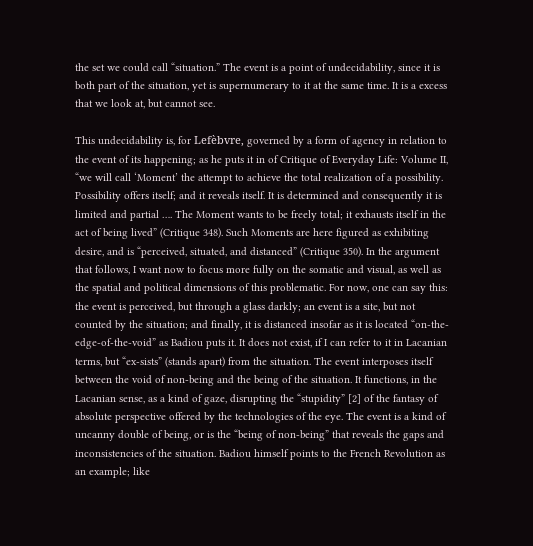the set we could call “situation.” The event is a point of undecidability, since it is both part of the situation, yet is supernumerary to it at the same time. It is a excess that we look at, but cannot see.

This undecidability is, for Lefèbvre, governed by a form of agency in relation to the event of its happening; as he puts it in of Critique of Everyday Life: Volume II, “we will call ‘Moment’ the attempt to achieve the total realization of a possibility. Possibility offers itself; and it reveals itself. It is determined and consequently it is limited and partial …. The Moment wants to be freely total; it exhausts itself in the act of being lived” (Critique 348). Such Moments are here figured as exhibiting desire, and is “perceived, situated, and distanced” (Critique 350). In the argument that follows, I want now to focus more fully on the somatic and visual, as well as the spatial and political dimensions of this problematic. For now, one can say this: the event is perceived, but through a glass darkly; an event is a site, but not counted by the situation; and finally, it is distanced insofar as it is located “on-the-edge-of-the-void” as Badiou puts it. It does not exist, if I can refer to it in Lacanian terms, but “ex-sists” (stands apart) from the situation. The event interposes itself between the void of non-being and the being of the situation. It functions, in the Lacanian sense, as a kind of gaze, disrupting the “stupidity” [2] of the fantasy of absolute perspective offered by the technologies of the eye. The event is a kind of uncanny double of being, or is the “being of non-being” that reveals the gaps and inconsistencies of the situation. Badiou himself points to the French Revolution as an example; like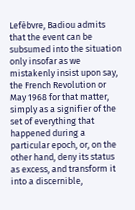Lefèbvre, Badiou admits that the event can be subsumed into the situation only insofar as we mistakenly insist upon say, the French Revolution or May 1968 for that matter, simply as a signifier of the set of everything that happened during a particular epoch, or, on the other hand, deny its status as excess, and transform it into a discernible,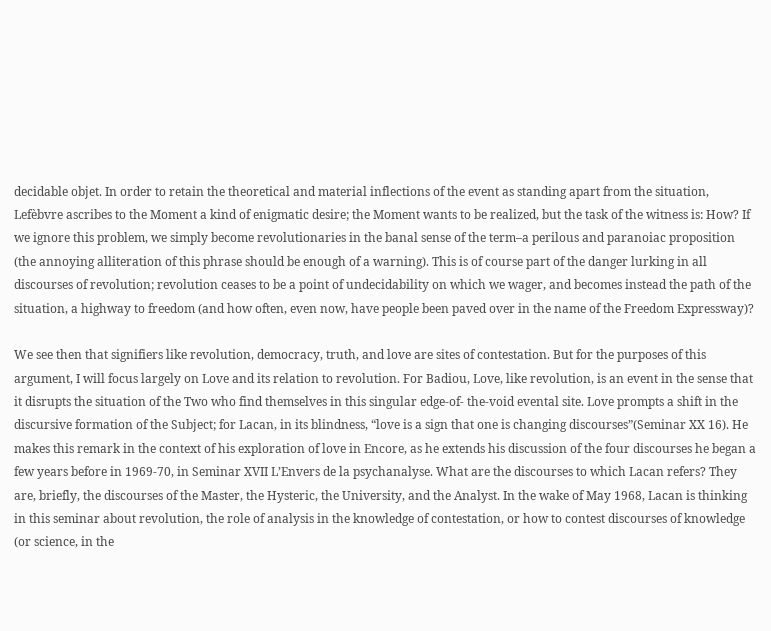decidable objet. In order to retain the theoretical and material inflections of the event as standing apart from the situation, Lefèbvre ascribes to the Moment a kind of enigmatic desire; the Moment wants to be realized, but the task of the witness is: How? If we ignore this problem, we simply become revolutionaries in the banal sense of the term–a perilous and paranoiac proposition (the annoying alliteration of this phrase should be enough of a warning). This is of course part of the danger lurking in all discourses of revolution; revolution ceases to be a point of undecidability on which we wager, and becomes instead the path of the situation, a highway to freedom (and how often, even now, have people been paved over in the name of the Freedom Expressway)?

We see then that signifiers like revolution, democracy, truth, and love are sites of contestation. But for the purposes of this argument, I will focus largely on Love and its relation to revolution. For Badiou, Love, like revolution, is an event in the sense that it disrupts the situation of the Two who find themselves in this singular edge-of- the-void evental site. Love prompts a shift in the discursive formation of the Subject; for Lacan, in its blindness, “love is a sign that one is changing discourses”(Seminar XX 16). He makes this remark in the context of his exploration of love in Encore, as he extends his discussion of the four discourses he began a few years before in 1969-70, in Seminar XVII L’Envers de la psychanalyse. What are the discourses to which Lacan refers? They are, briefly, the discourses of the Master, the Hysteric, the University, and the Analyst. In the wake of May 1968, Lacan is thinking in this seminar about revolution, the role of analysis in the knowledge of contestation, or how to contest discourses of knowledge (or science, in the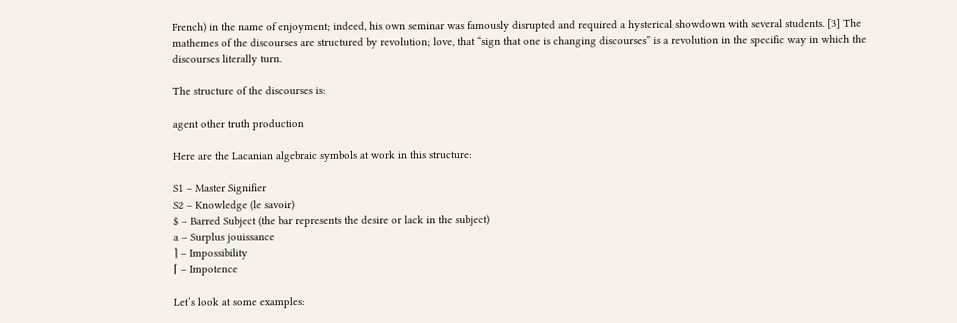French) in the name of enjoyment; indeed, his own seminar was famously disrupted and required a hysterical showdown with several students. [3] The mathemes of the discourses are structured by revolution; love, that “sign that one is changing discourses” is a revolution in the specific way in which the discourses literally turn.

The structure of the discourses is:

agent other truth production

Here are the Lacanian algebraic symbols at work in this structure:

S1 – Master Signifier
S2 – Knowledge (le savoir)
$ – Barred Subject (the bar represents the desire or lack in the subject)
a – Surplus jouissance
⌉ – Impossibility
⌈ – Impotence

Let’s look at some examples: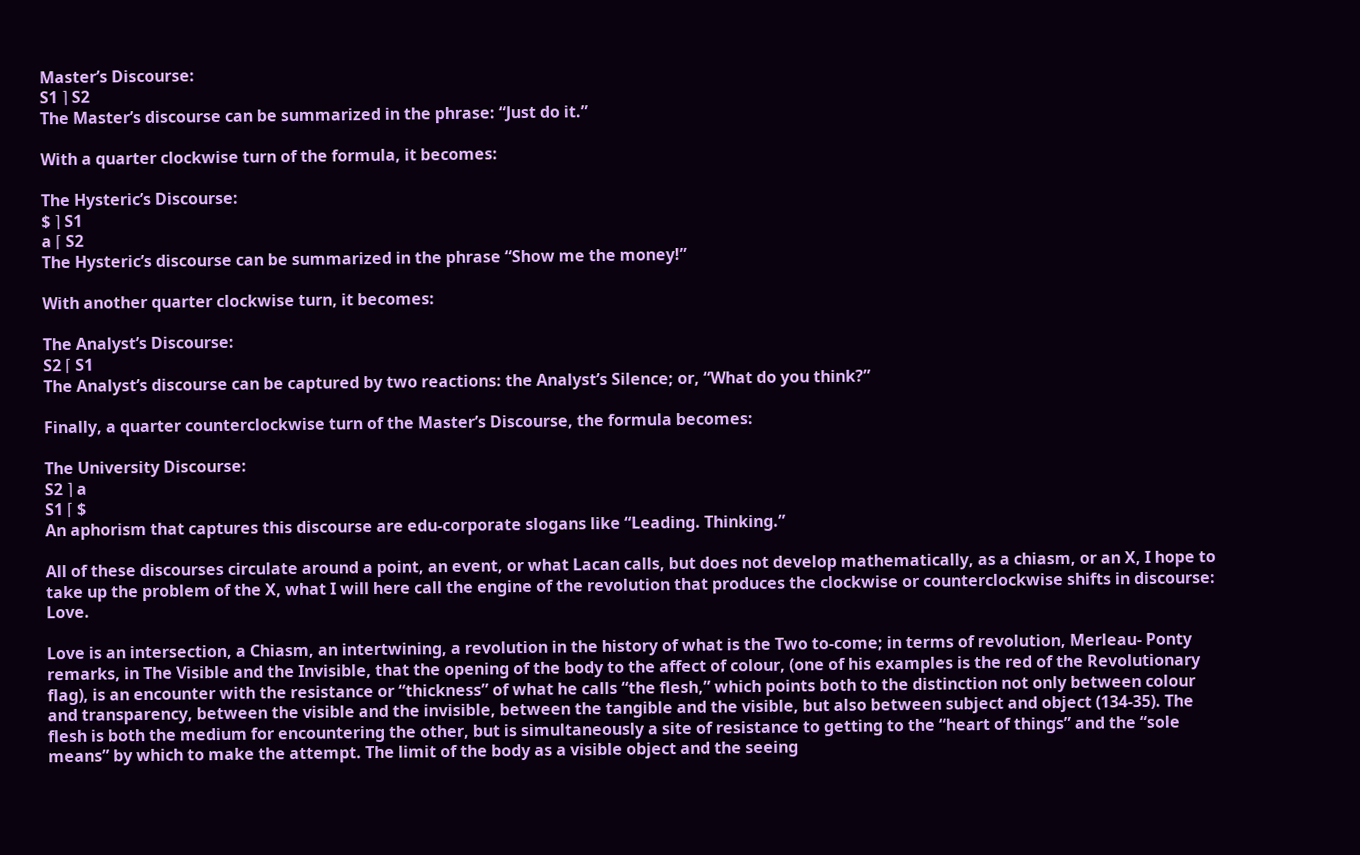Master’s Discourse:
S1 ⌉ S2
The Master’s discourse can be summarized in the phrase: “Just do it.”

With a quarter clockwise turn of the formula, it becomes:

The Hysteric’s Discourse:
$ ⌉ S1
a ⌈ S2
The Hysteric’s discourse can be summarized in the phrase “Show me the money!”

With another quarter clockwise turn, it becomes:

The Analyst’s Discourse:
S2 ⌈ S1
The Analyst’s discourse can be captured by two reactions: the Analyst’s Silence; or, “What do you think?”

Finally, a quarter counterclockwise turn of the Master’s Discourse, the formula becomes:

The University Discourse:
S2 ⌉ a
S1 ⌈ $
An aphorism that captures this discourse are edu-corporate slogans like “Leading. Thinking.”

All of these discourses circulate around a point, an event, or what Lacan calls, but does not develop mathematically, as a chiasm, or an X, I hope to take up the problem of the X, what I will here call the engine of the revolution that produces the clockwise or counterclockwise shifts in discourse: Love.

Love is an intersection, a Chiasm, an intertwining, a revolution in the history of what is the Two to-come; in terms of revolution, Merleau- Ponty remarks, in The Visible and the Invisible, that the opening of the body to the affect of colour, (one of his examples is the red of the Revolutionary flag), is an encounter with the resistance or “thickness” of what he calls “the flesh,” which points both to the distinction not only between colour and transparency, between the visible and the invisible, between the tangible and the visible, but also between subject and object (134-35). The flesh is both the medium for encountering the other, but is simultaneously a site of resistance to getting to the “heart of things” and the “sole means” by which to make the attempt. The limit of the body as a visible object and the seeing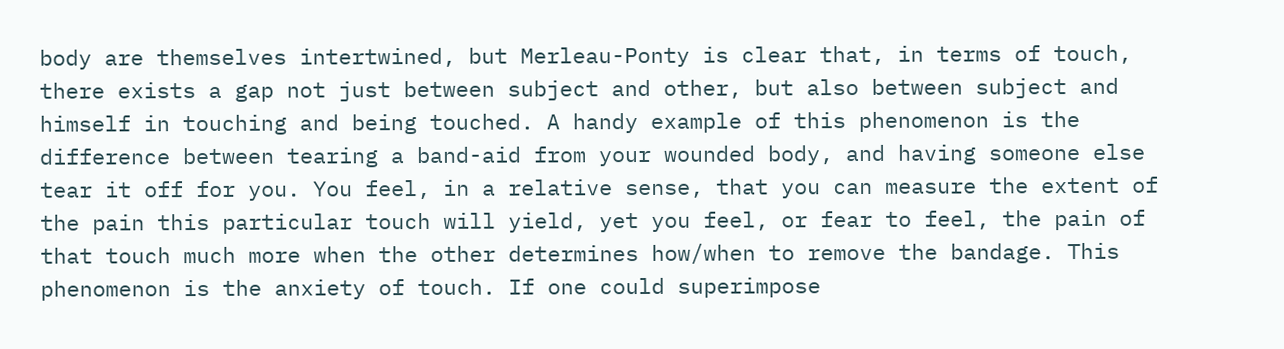body are themselves intertwined, but Merleau-Ponty is clear that, in terms of touch, there exists a gap not just between subject and other, but also between subject and himself in touching and being touched. A handy example of this phenomenon is the difference between tearing a band-aid from your wounded body, and having someone else tear it off for you. You feel, in a relative sense, that you can measure the extent of the pain this particular touch will yield, yet you feel, or fear to feel, the pain of that touch much more when the other determines how/when to remove the bandage. This phenomenon is the anxiety of touch. If one could superimpose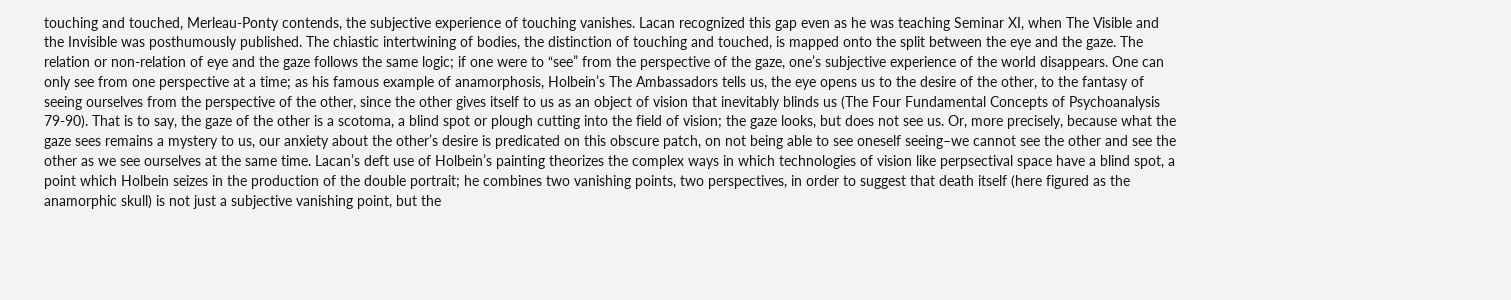touching and touched, Merleau-Ponty contends, the subjective experience of touching vanishes. Lacan recognized this gap even as he was teaching Seminar XI, when The Visible and the Invisible was posthumously published. The chiastic intertwining of bodies, the distinction of touching and touched, is mapped onto the split between the eye and the gaze. The relation or non-relation of eye and the gaze follows the same logic; if one were to “see” from the perspective of the gaze, one’s subjective experience of the world disappears. One can only see from one perspective at a time; as his famous example of anamorphosis, Holbein’s The Ambassadors tells us, the eye opens us to the desire of the other, to the fantasy of seeing ourselves from the perspective of the other, since the other gives itself to us as an object of vision that inevitably blinds us (The Four Fundamental Concepts of Psychoanalysis 79-90). That is to say, the gaze of the other is a scotoma, a blind spot or plough cutting into the field of vision; the gaze looks, but does not see us. Or, more precisely, because what the gaze sees remains a mystery to us, our anxiety about the other’s desire is predicated on this obscure patch, on not being able to see oneself seeing–we cannot see the other and see the other as we see ourselves at the same time. Lacan’s deft use of Holbein’s painting theorizes the complex ways in which technologies of vision like perpsectival space have a blind spot, a point which Holbein seizes in the production of the double portrait; he combines two vanishing points, two perspectives, in order to suggest that death itself (here figured as the anamorphic skull) is not just a subjective vanishing point, but the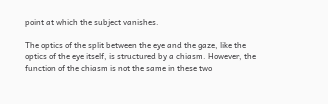point at which the subject vanishes.

The optics of the split between the eye and the gaze, like the optics of the eye itself, is structured by a chiasm. However, the function of the chiasm is not the same in these two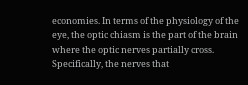economies. In terms of the physiology of the eye, the optic chiasm is the part of the brain where the optic nerves partially cross. Specifically, the nerves that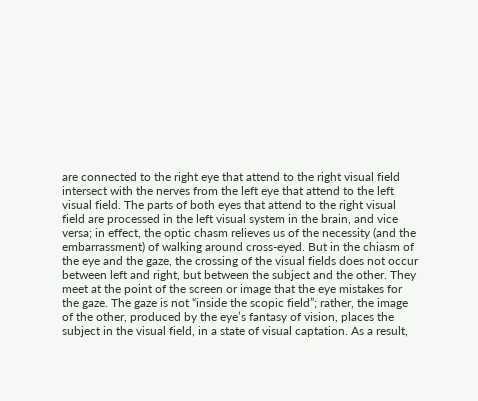are connected to the right eye that attend to the right visual field intersect with the nerves from the left eye that attend to the left visual field. The parts of both eyes that attend to the right visual field are processed in the left visual system in the brain, and vice versa; in effect, the optic chasm relieves us of the necessity (and the embarrassment) of walking around cross-eyed. But in the chiasm of the eye and the gaze, the crossing of the visual fields does not occur between left and right, but between the subject and the other. They meet at the point of the screen or image that the eye mistakes for the gaze. The gaze is not “inside the scopic field”; rather, the image of the other, produced by the eye’s fantasy of vision, places the subject in the visual field, in a state of visual captation. As a result,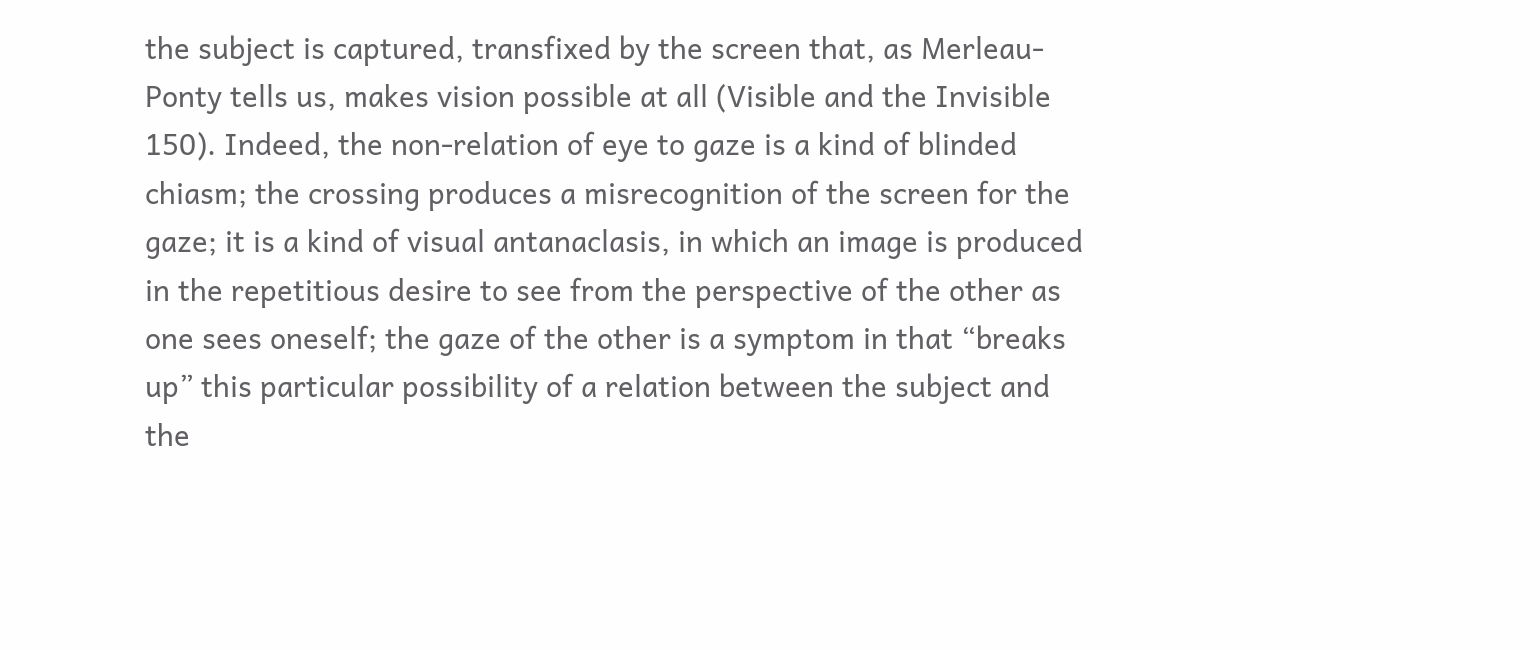the subject is captured, transfixed by the screen that, as Merleau-Ponty tells us, makes vision possible at all (Visible and the Invisible 150). Indeed, the non-relation of eye to gaze is a kind of blinded chiasm; the crossing produces a misrecognition of the screen for the gaze; it is a kind of visual antanaclasis, in which an image is produced in the repetitious desire to see from the perspective of the other as one sees oneself; the gaze of the other is a symptom in that “breaks up” this particular possibility of a relation between the subject and the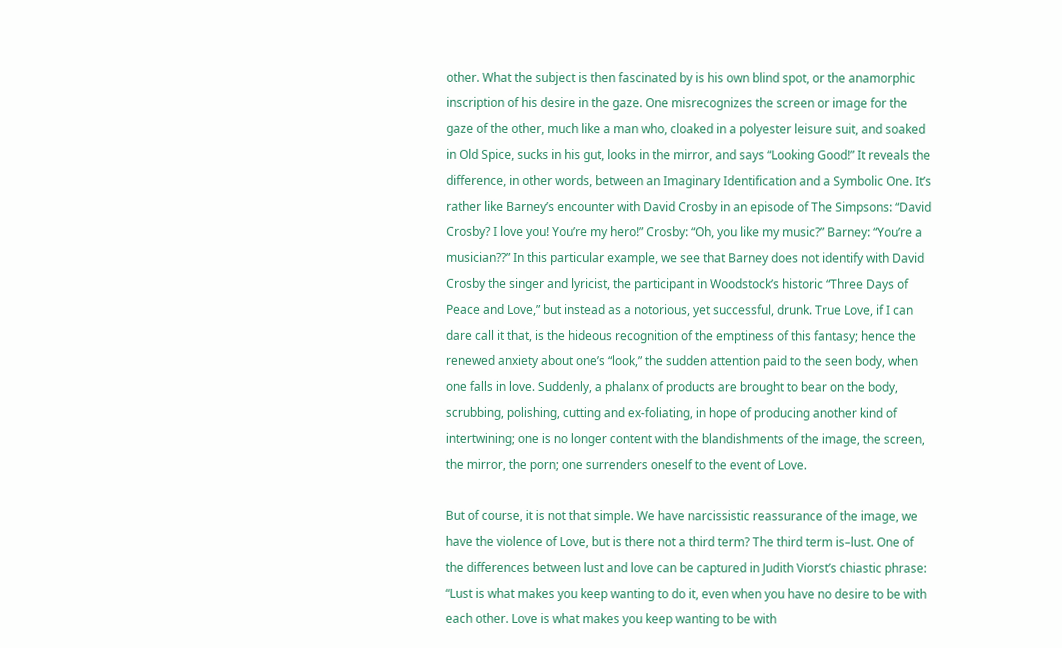other. What the subject is then fascinated by is his own blind spot, or the anamorphic inscription of his desire in the gaze. One misrecognizes the screen or image for the gaze of the other, much like a man who, cloaked in a polyester leisure suit, and soaked in Old Spice, sucks in his gut, looks in the mirror, and says “Looking Good!” It reveals the difference, in other words, between an Imaginary Identification and a Symbolic One. It’s rather like Barney’s encounter with David Crosby in an episode of The Simpsons: “David Crosby? I love you! You’re my hero!” Crosby: “Oh, you like my music?” Barney: “You’re a musician??” In this particular example, we see that Barney does not identify with David Crosby the singer and lyricist, the participant in Woodstock’s historic “Three Days of Peace and Love,” but instead as a notorious, yet successful, drunk. True Love, if I can dare call it that, is the hideous recognition of the emptiness of this fantasy; hence the renewed anxiety about one’s “look,” the sudden attention paid to the seen body, when one falls in love. Suddenly, a phalanx of products are brought to bear on the body, scrubbing, polishing, cutting and ex-foliating, in hope of producing another kind of intertwining; one is no longer content with the blandishments of the image, the screen, the mirror, the porn; one surrenders oneself to the event of Love.

But of course, it is not that simple. We have narcissistic reassurance of the image, we have the violence of Love, but is there not a third term? The third term is–lust. One of the differences between lust and love can be captured in Judith Viorst’s chiastic phrase: “Lust is what makes you keep wanting to do it, even when you have no desire to be with each other. Love is what makes you keep wanting to be with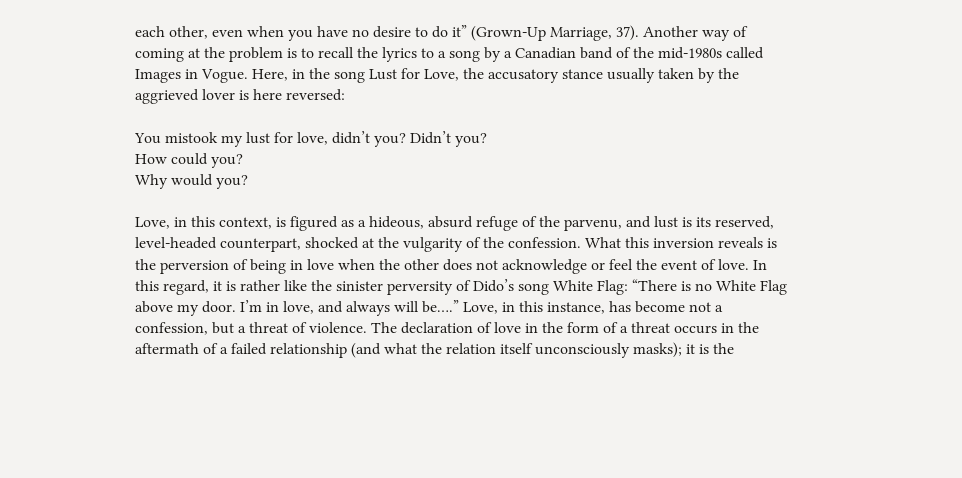each other, even when you have no desire to do it” (Grown-Up Marriage, 37). Another way of coming at the problem is to recall the lyrics to a song by a Canadian band of the mid-1980s called Images in Vogue. Here, in the song Lust for Love, the accusatory stance usually taken by the aggrieved lover is here reversed:

You mistook my lust for love, didn’t you? Didn’t you?
How could you?
Why would you?

Love, in this context, is figured as a hideous, absurd refuge of the parvenu, and lust is its reserved, level-headed counterpart, shocked at the vulgarity of the confession. What this inversion reveals is the perversion of being in love when the other does not acknowledge or feel the event of love. In this regard, it is rather like the sinister perversity of Dido’s song White Flag: “There is no White Flag above my door. I’m in love, and always will be….” Love, in this instance, has become not a confession, but a threat of violence. The declaration of love in the form of a threat occurs in the aftermath of a failed relationship (and what the relation itself unconsciously masks); it is the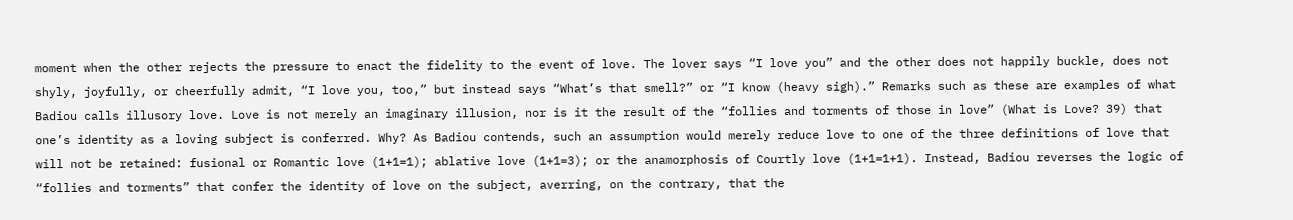moment when the other rejects the pressure to enact the fidelity to the event of love. The lover says “I love you” and the other does not happily buckle, does not shyly, joyfully, or cheerfully admit, “I love you, too,” but instead says “What’s that smell?” or “I know (heavy sigh).” Remarks such as these are examples of what Badiou calls illusory love. Love is not merely an imaginary illusion, nor is it the result of the “follies and torments of those in love” (What is Love? 39) that one’s identity as a loving subject is conferred. Why? As Badiou contends, such an assumption would merely reduce love to one of the three definitions of love that will not be retained: fusional or Romantic love (1+1=1); ablative love (1+1=3); or the anamorphosis of Courtly love (1+1=1+1). Instead, Badiou reverses the logic of “follies and torments” that confer the identity of love on the subject, averring, on the contrary, that the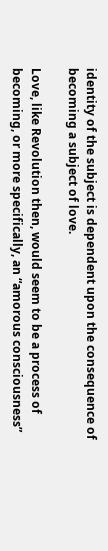identity of the subject is dependent upon the consequence of becoming a subject of love.

Love, like Revolution then, would seem to be a process of becoming, or more specifically, an “amorous consciousness”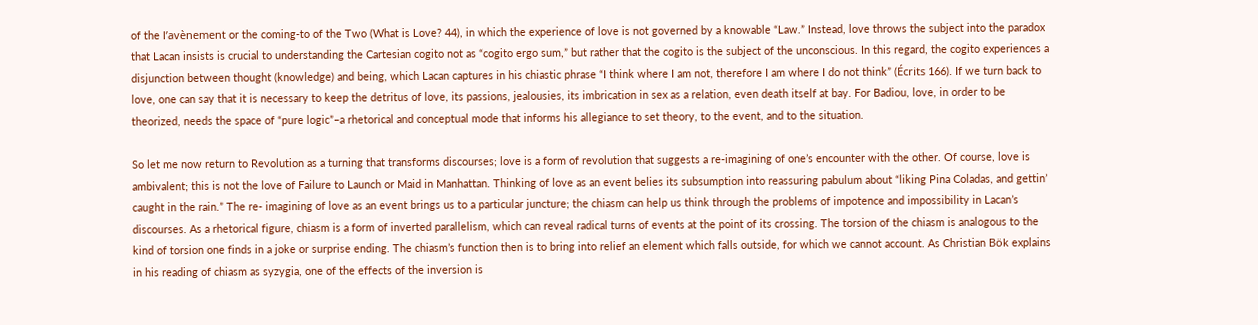of the l’avènement or the coming-to of the Two (What is Love? 44), in which the experience of love is not governed by a knowable “Law.” Instead, love throws the subject into the paradox that Lacan insists is crucial to understanding the Cartesian cogito not as “cogito ergo sum,” but rather that the cogito is the subject of the unconscious. In this regard, the cogito experiences a disjunction between thought (knowledge) and being, which Lacan captures in his chiastic phrase “I think where I am not, therefore I am where I do not think” (Écrits 166). If we turn back to love, one can say that it is necessary to keep the detritus of love, its passions, jealousies, its imbrication in sex as a relation, even death itself at bay. For Badiou, love, in order to be theorized, needs the space of “pure logic”–a rhetorical and conceptual mode that informs his allegiance to set theory, to the event, and to the situation.

So let me now return to Revolution as a turning that transforms discourses; love is a form of revolution that suggests a re-imagining of one’s encounter with the other. Of course, love is ambivalent; this is not the love of Failure to Launch or Maid in Manhattan. Thinking of love as an event belies its subsumption into reassuring pabulum about “liking Pina Coladas, and gettin’ caught in the rain.” The re- imagining of love as an event brings us to a particular juncture; the chiasm can help us think through the problems of impotence and impossibility in Lacan’s discourses. As a rhetorical figure, chiasm is a form of inverted parallelism, which can reveal radical turns of events at the point of its crossing. The torsion of the chiasm is analogous to the kind of torsion one finds in a joke or surprise ending. The chiasm’s function then is to bring into relief an element which falls outside, for which we cannot account. As Christian Bök explains in his reading of chiasm as syzygia, one of the effects of the inversion is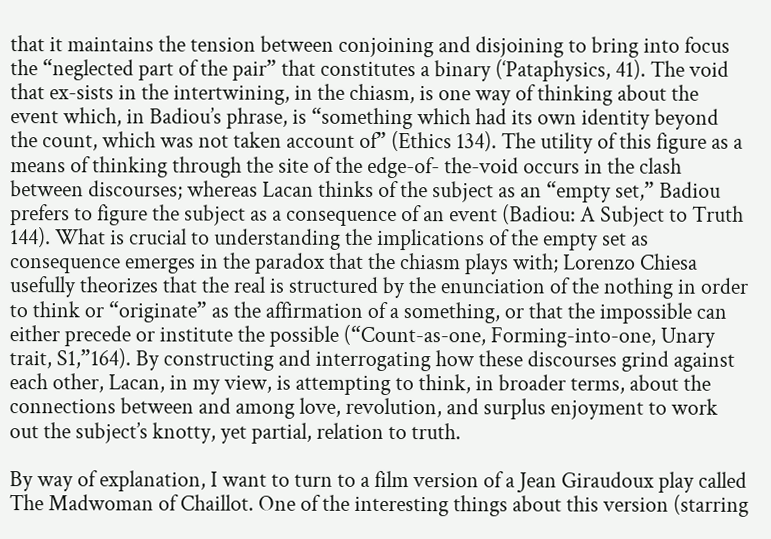that it maintains the tension between conjoining and disjoining to bring into focus the “neglected part of the pair” that constitutes a binary (‘Pataphysics, 41). The void that ex-sists in the intertwining, in the chiasm, is one way of thinking about the event which, in Badiou’s phrase, is “something which had its own identity beyond the count, which was not taken account of” (Ethics 134). The utility of this figure as a means of thinking through the site of the edge-of- the-void occurs in the clash between discourses; whereas Lacan thinks of the subject as an “empty set,” Badiou prefers to figure the subject as a consequence of an event (Badiou: A Subject to Truth 144). What is crucial to understanding the implications of the empty set as consequence emerges in the paradox that the chiasm plays with; Lorenzo Chiesa usefully theorizes that the real is structured by the enunciation of the nothing in order to think or “originate” as the affirmation of a something, or that the impossible can either precede or institute the possible (“Count-as-one, Forming-into-one, Unary trait, S1,”164). By constructing and interrogating how these discourses grind against each other, Lacan, in my view, is attempting to think, in broader terms, about the connections between and among love, revolution, and surplus enjoyment to work out the subject’s knotty, yet partial, relation to truth.

By way of explanation, I want to turn to a film version of a Jean Giraudoux play called The Madwoman of Chaillot. One of the interesting things about this version (starring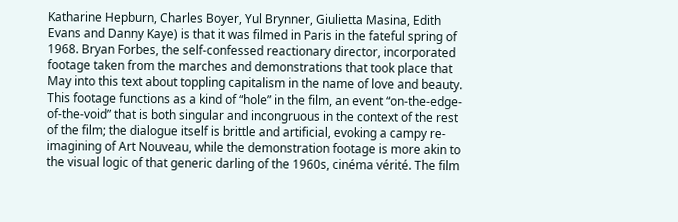Katharine Hepburn, Charles Boyer, Yul Brynner, Giulietta Masina, Edith Evans and Danny Kaye) is that it was filmed in Paris in the fateful spring of 1968. Bryan Forbes, the self-confessed reactionary director, incorporated footage taken from the marches and demonstrations that took place that May into this text about toppling capitalism in the name of love and beauty. This footage functions as a kind of “hole” in the film, an event “on-the-edge-of-the-void” that is both singular and incongruous in the context of the rest of the film; the dialogue itself is brittle and artificial, evoking a campy re-imagining of Art Nouveau, while the demonstration footage is more akin to the visual logic of that generic darling of the 1960s, cinéma vérité. The film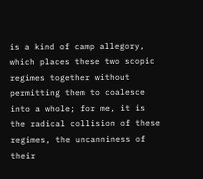is a kind of camp allegory, which places these two scopic regimes together without permitting them to coalesce into a whole; for me, it is the radical collision of these regimes, the uncanniness of their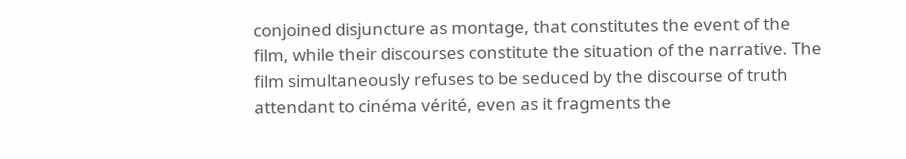conjoined disjuncture as montage, that constitutes the event of the film, while their discourses constitute the situation of the narrative. The film simultaneously refuses to be seduced by the discourse of truth attendant to cinéma vérité, even as it fragments the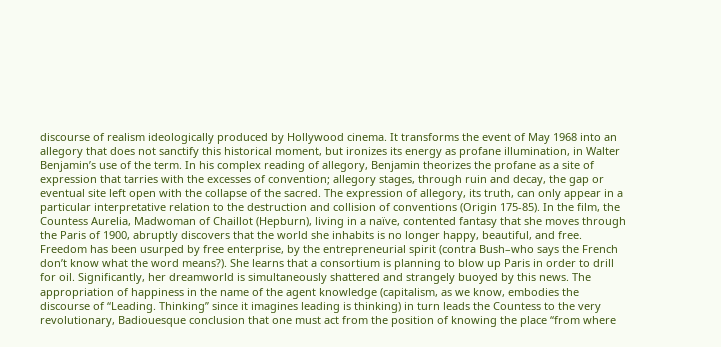discourse of realism ideologically produced by Hollywood cinema. It transforms the event of May 1968 into an allegory that does not sanctify this historical moment, but ironizes its energy as profane illumination, in Walter Benjamin’s use of the term. In his complex reading of allegory, Benjamin theorizes the profane as a site of expression that tarries with the excesses of convention; allegory stages, through ruin and decay, the gap or eventual site left open with the collapse of the sacred. The expression of allegory, its truth, can only appear in a particular interpretative relation to the destruction and collision of conventions (Origin 175-85). In the film, the Countess Aurelia, Madwoman of Chaillot (Hepburn), living in a naïve, contented fantasy that she moves through the Paris of 1900, abruptly discovers that the world she inhabits is no longer happy, beautiful, and free. Freedom has been usurped by free enterprise, by the entrepreneurial spirit (contra Bush–who says the French don’t know what the word means?). She learns that a consortium is planning to blow up Paris in order to drill for oil. Significantly, her dreamworld is simultaneously shattered and strangely buoyed by this news. The appropriation of happiness in the name of the agent knowledge (capitalism, as we know, embodies the discourse of “Leading. Thinking” since it imagines leading is thinking) in turn leads the Countess to the very revolutionary, Badiouesque conclusion that one must act from the position of knowing the place “from where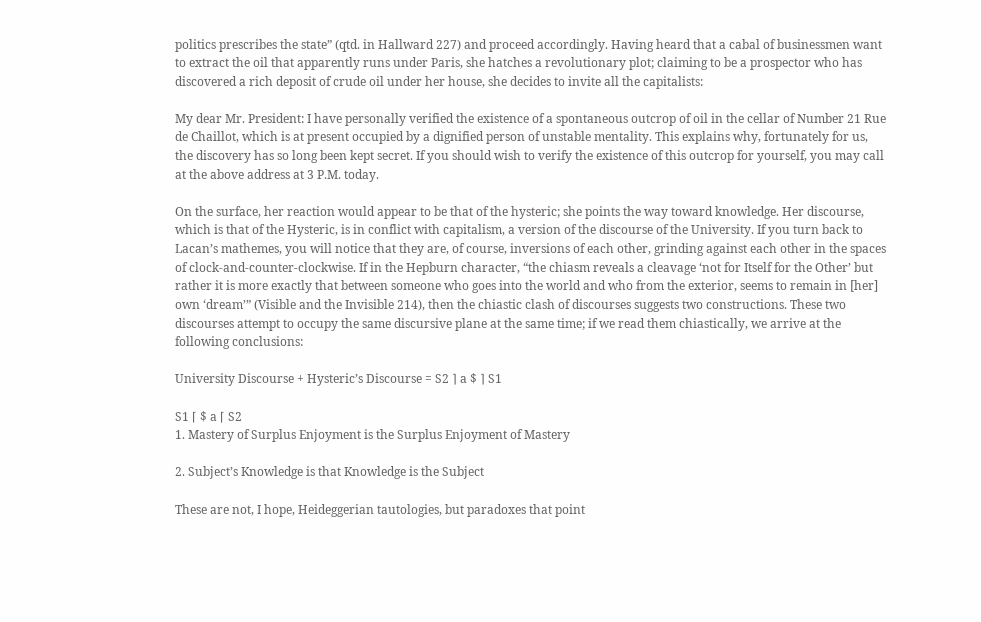politics prescribes the state” (qtd. in Hallward 227) and proceed accordingly. Having heard that a cabal of businessmen want to extract the oil that apparently runs under Paris, she hatches a revolutionary plot; claiming to be a prospector who has discovered a rich deposit of crude oil under her house, she decides to invite all the capitalists:

My dear Mr. President: I have personally verified the existence of a spontaneous outcrop of oil in the cellar of Number 21 Rue de Chaillot, which is at present occupied by a dignified person of unstable mentality. This explains why, fortunately for us, the discovery has so long been kept secret. If you should wish to verify the existence of this outcrop for yourself, you may call at the above address at 3 P.M. today.

On the surface, her reaction would appear to be that of the hysteric; she points the way toward knowledge. Her discourse, which is that of the Hysteric, is in conflict with capitalism, a version of the discourse of the University. If you turn back to Lacan’s mathemes, you will notice that they are, of course, inversions of each other, grinding against each other in the spaces of clock-and-counter-clockwise. If in the Hepburn character, “the chiasm reveals a cleavage ‘not for Itself for the Other’ but rather it is more exactly that between someone who goes into the world and who from the exterior, seems to remain in [her] own ‘dream’” (Visible and the Invisible 214), then the chiastic clash of discourses suggests two constructions. These two discourses attempt to occupy the same discursive plane at the same time; if we read them chiastically, we arrive at the following conclusions:

University Discourse + Hysteric’s Discourse = S2 ⌉ a $ ⌉ S1

S1 ⌈ $ a ⌈ S2
1. Mastery of Surplus Enjoyment is the Surplus Enjoyment of Mastery

2. Subject’s Knowledge is that Knowledge is the Subject

These are not, I hope, Heideggerian tautologies, but paradoxes that point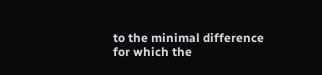to the minimal difference for which the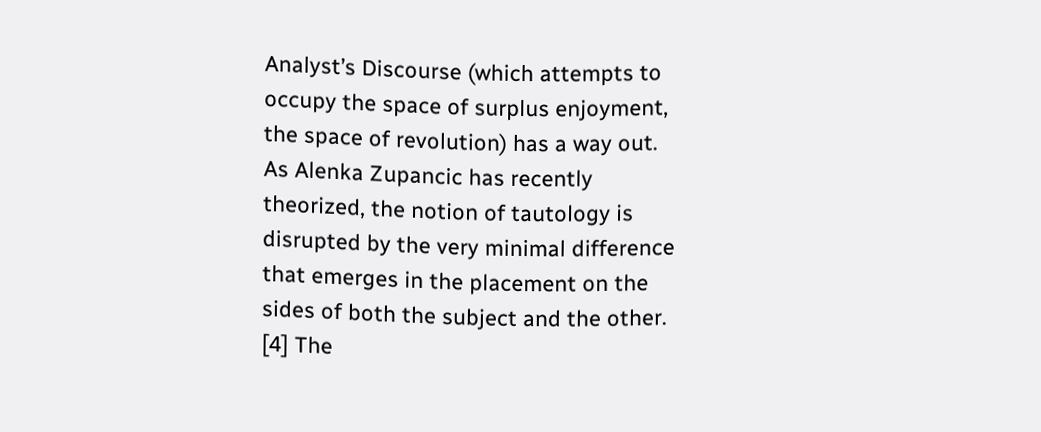Analyst’s Discourse (which attempts to occupy the space of surplus enjoyment, the space of revolution) has a way out. As Alenka Zupancic has recently theorized, the notion of tautology is disrupted by the very minimal difference that emerges in the placement on the sides of both the subject and the other. [4] The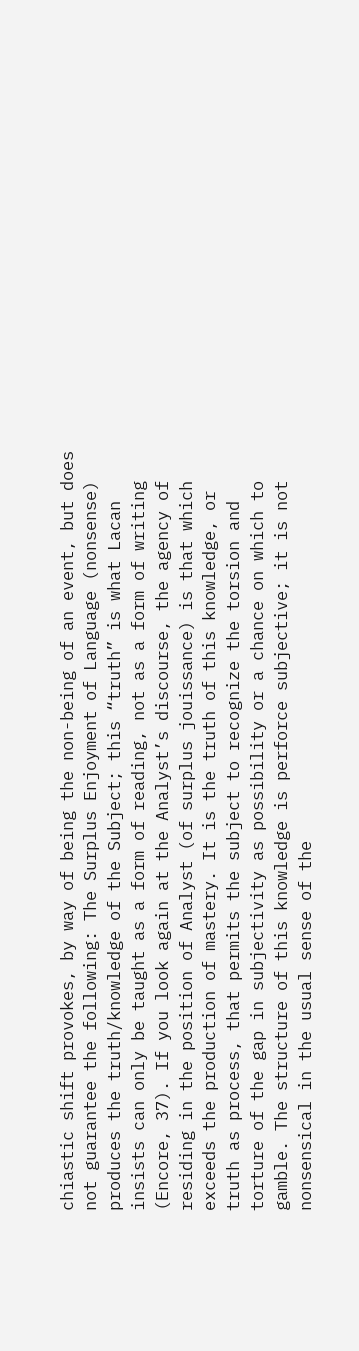chiastic shift provokes, by way of being the non-being of an event, but does not guarantee the following: The Surplus Enjoyment of Language (nonsense) produces the truth/knowledge of the Subject; this “truth” is what Lacan insists can only be taught as a form of reading, not as a form of writing (Encore, 37). If you look again at the Analyst’s discourse, the agency of residing in the position of Analyst (of surplus jouissance) is that which exceeds the production of mastery. It is the truth of this knowledge, or truth as process, that permits the subject to recognize the torsion and torture of the gap in subjectivity as possibility or a chance on which to gamble. The structure of this knowledge is perforce subjective; it is not nonsensical in the usual sense of the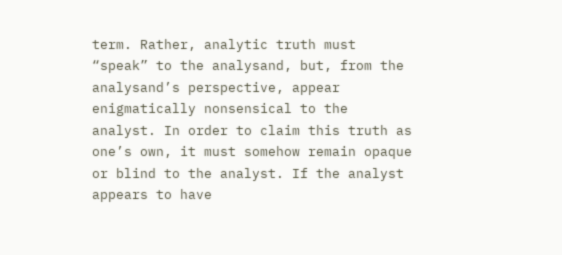term. Rather, analytic truth must “speak” to the analysand, but, from the analysand’s perspective, appear enigmatically nonsensical to the analyst. In order to claim this truth as one’s own, it must somehow remain opaque or blind to the analyst. If the analyst appears to have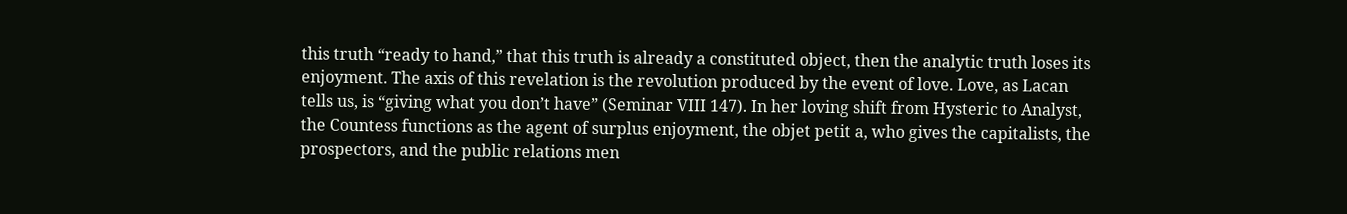this truth “ready to hand,” that this truth is already a constituted object, then the analytic truth loses its enjoyment. The axis of this revelation is the revolution produced by the event of love. Love, as Lacan tells us, is “giving what you don’t have” (Seminar VIII 147). In her loving shift from Hysteric to Analyst, the Countess functions as the agent of surplus enjoyment, the objet petit a, who gives the capitalists, the prospectors, and the public relations men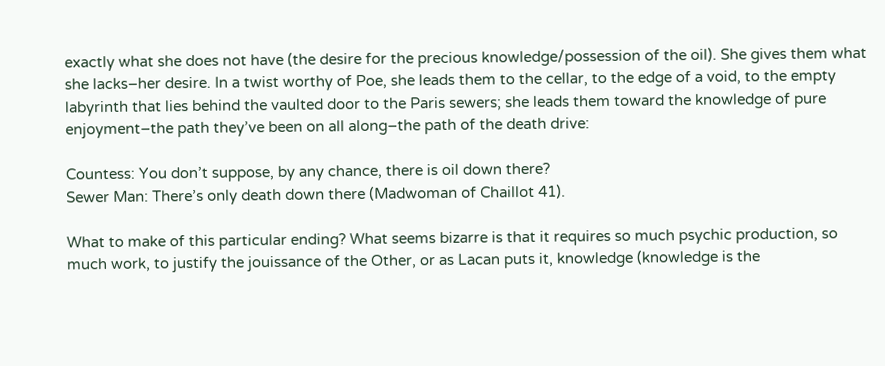exactly what she does not have (the desire for the precious knowledge/possession of the oil). She gives them what she lacks–her desire. In a twist worthy of Poe, she leads them to the cellar, to the edge of a void, to the empty labyrinth that lies behind the vaulted door to the Paris sewers; she leads them toward the knowledge of pure enjoyment–the path they’ve been on all along–the path of the death drive:

Countess: You don’t suppose, by any chance, there is oil down there?
Sewer Man: There’s only death down there (Madwoman of Chaillot 41).

What to make of this particular ending? What seems bizarre is that it requires so much psychic production, so much work, to justify the jouissance of the Other, or as Lacan puts it, knowledge (knowledge is the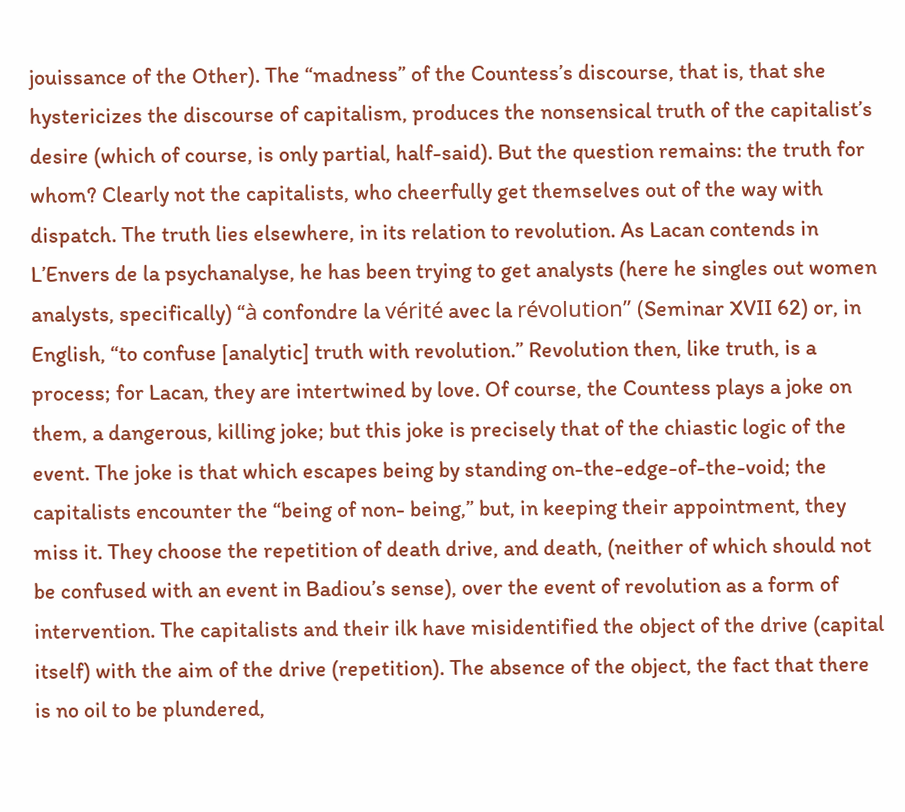jouissance of the Other). The “madness” of the Countess’s discourse, that is, that she hystericizes the discourse of capitalism, produces the nonsensical truth of the capitalist’s desire (which of course, is only partial, half-said). But the question remains: the truth for whom? Clearly not the capitalists, who cheerfully get themselves out of the way with dispatch. The truth lies elsewhere, in its relation to revolution. As Lacan contends in L’Envers de la psychanalyse, he has been trying to get analysts (here he singles out women analysts, specifically) “à confondre la vérité avec la révolution” (Seminar XVII 62) or, in English, “to confuse [analytic] truth with revolution.” Revolution then, like truth, is a process; for Lacan, they are intertwined by love. Of course, the Countess plays a joke on them, a dangerous, killing joke; but this joke is precisely that of the chiastic logic of the event. The joke is that which escapes being by standing on-the-edge-of-the-void; the capitalists encounter the “being of non- being,” but, in keeping their appointment, they miss it. They choose the repetition of death drive, and death, (neither of which should not be confused with an event in Badiou’s sense), over the event of revolution as a form of intervention. The capitalists and their ilk have misidentified the object of the drive (capital itself) with the aim of the drive (repetition). The absence of the object, the fact that there is no oil to be plundered,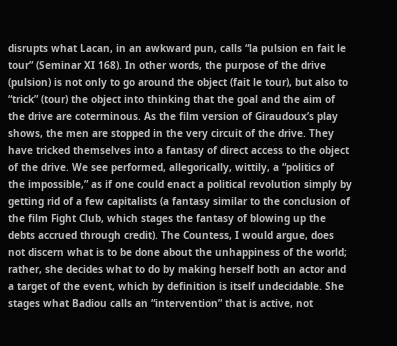disrupts what Lacan, in an awkward pun, calls “la pulsion en fait le tour” (Seminar XI 168). In other words, the purpose of the drive (pulsion) is not only to go around the object (fait le tour), but also to “trick” (tour) the object into thinking that the goal and the aim of the drive are coterminous. As the film version of Giraudoux’s play shows, the men are stopped in the very circuit of the drive. They have tricked themselves into a fantasy of direct access to the object of the drive. We see performed, allegorically, wittily, a “politics of the impossible,” as if one could enact a political revolution simply by getting rid of a few capitalists (a fantasy similar to the conclusion of the film Fight Club, which stages the fantasy of blowing up the debts accrued through credit). The Countess, I would argue, does not discern what is to be done about the unhappiness of the world; rather, she decides what to do by making herself both an actor and a target of the event, which by definition is itself undecidable. She stages what Badiou calls an “intervention” that is active, not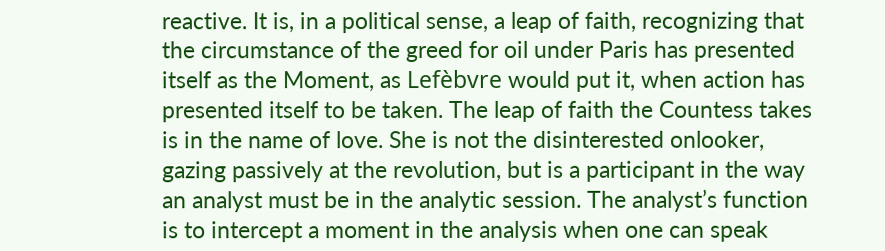reactive. It is, in a political sense, a leap of faith, recognizing that the circumstance of the greed for oil under Paris has presented itself as the Moment, as Lefèbvre would put it, when action has presented itself to be taken. The leap of faith the Countess takes is in the name of love. She is not the disinterested onlooker, gazing passively at the revolution, but is a participant in the way an analyst must be in the analytic session. The analyst’s function is to intercept a moment in the analysis when one can speak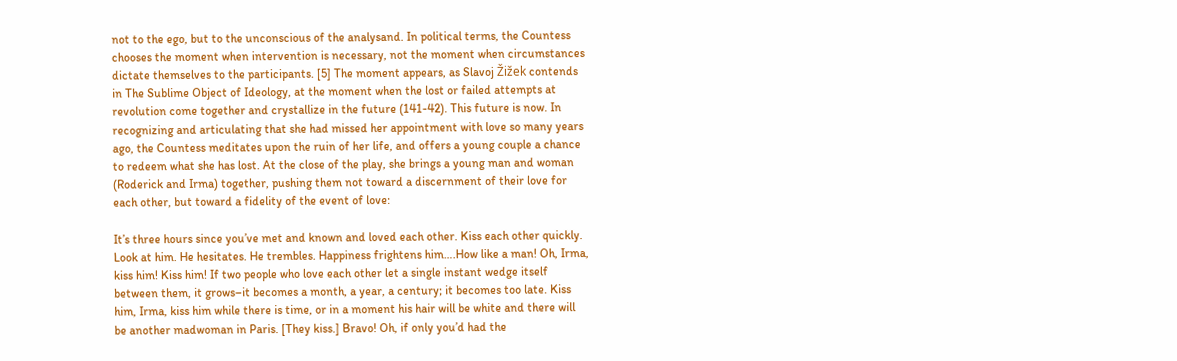not to the ego, but to the unconscious of the analysand. In political terms, the Countess chooses the moment when intervention is necessary, not the moment when circumstances dictate themselves to the participants. [5] The moment appears, as Slavoj Žižek contends in The Sublime Object of Ideology, at the moment when the lost or failed attempts at revolution come together and crystallize in the future (141-42). This future is now. In recognizing and articulating that she had missed her appointment with love so many years ago, the Countess meditates upon the ruin of her life, and offers a young couple a chance to redeem what she has lost. At the close of the play, she brings a young man and woman (Roderick and Irma) together, pushing them not toward a discernment of their love for each other, but toward a fidelity of the event of love:

It’s three hours since you’ve met and known and loved each other. Kiss each other quickly. Look at him. He hesitates. He trembles. Happiness frightens him….How like a man! Oh, Irma, kiss him! Kiss him! If two people who love each other let a single instant wedge itself between them, it grows–it becomes a month, a year, a century; it becomes too late. Kiss him, Irma, kiss him while there is time, or in a moment his hair will be white and there will be another madwoman in Paris. [They kiss.] Bravo! Oh, if only you’d had the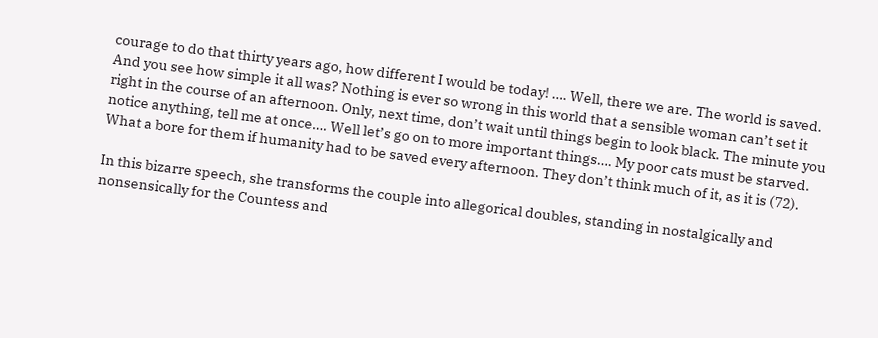courage to do that thirty years ago, how different I would be today! …. Well, there we are. The world is saved. And you see how simple it all was? Nothing is ever so wrong in this world that a sensible woman can’t set it right in the course of an afternoon. Only, next time, don’t wait until things begin to look black. The minute you notice anything, tell me at once…. Well let’s go on to more important things…. My poor cats must be starved. What a bore for them if humanity had to be saved every afternoon. They don’t think much of it, as it is (72).

In this bizarre speech, she transforms the couple into allegorical doubles, standing in nostalgically and nonsensically for the Countess and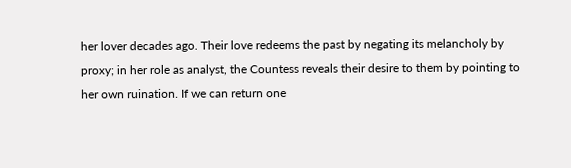her lover decades ago. Their love redeems the past by negating its melancholy by proxy; in her role as analyst, the Countess reveals their desire to them by pointing to her own ruination. If we can return one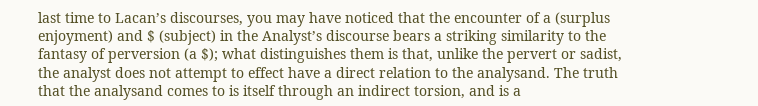last time to Lacan’s discourses, you may have noticed that the encounter of a (surplus enjoyment) and $ (subject) in the Analyst’s discourse bears a striking similarity to the fantasy of perversion (a $); what distinguishes them is that, unlike the pervert or sadist, the analyst does not attempt to effect have a direct relation to the analysand. The truth that the analysand comes to is itself through an indirect torsion, and is a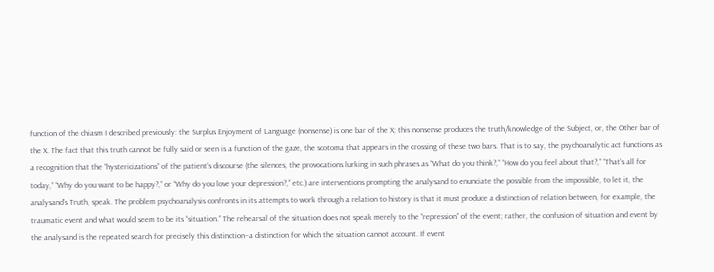function of the chiasm I described previously: the Surplus Enjoyment of Language (nonsense) is one bar of the X; this nonsense produces the truth/knowledge of the Subject, or, the Other bar of the X. The fact that this truth cannot be fully said or seen is a function of the gaze, the scotoma that appears in the crossing of these two bars. That is to say, the psychoanalytic act functions as a recognition that the “hystericizations” of the patient’s discourse (the silences, the provocations lurking in such phrases as “What do you think?,” “How do you feel about that?,” “That’s all for today,” “Why do you want to be happy?,” or “Why do you love your depression?,” etc.) are interventions prompting the analysand to enunciate the possible from the impossible, to let it, the analysand’s Truth, speak. The problem psychoanalysis confronts in its attempts to work through a relation to history is that it must produce a distinction of relation between, for example, the traumatic event and what would seem to be its “situation.” The rehearsal of the situation does not speak merely to the “repression” of the event; rather, the confusion of situation and event by the analysand is the repeated search for precisely this distinction–a distinction for which the situation cannot account. If event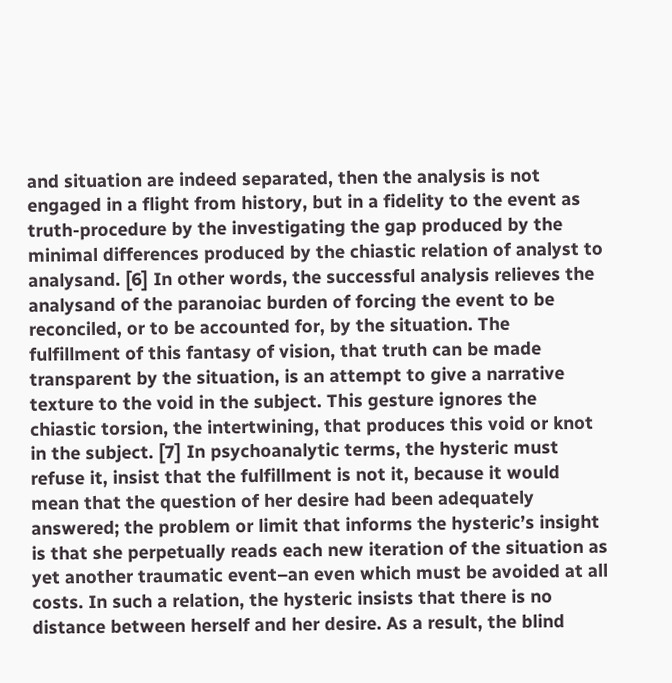and situation are indeed separated, then the analysis is not engaged in a flight from history, but in a fidelity to the event as truth-procedure by the investigating the gap produced by the minimal differences produced by the chiastic relation of analyst to analysand. [6] In other words, the successful analysis relieves the analysand of the paranoiac burden of forcing the event to be reconciled, or to be accounted for, by the situation. The fulfillment of this fantasy of vision, that truth can be made transparent by the situation, is an attempt to give a narrative texture to the void in the subject. This gesture ignores the chiastic torsion, the intertwining, that produces this void or knot in the subject. [7] In psychoanalytic terms, the hysteric must refuse it, insist that the fulfillment is not it, because it would mean that the question of her desire had been adequately answered; the problem or limit that informs the hysteric’s insight is that she perpetually reads each new iteration of the situation as yet another traumatic event–an even which must be avoided at all costs. In such a relation, the hysteric insists that there is no distance between herself and her desire. As a result, the blind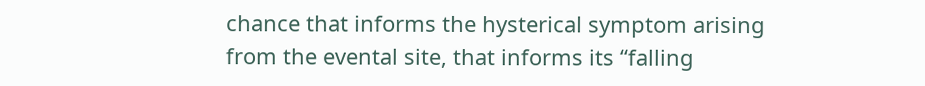chance that informs the hysterical symptom arising from the evental site, that informs its “falling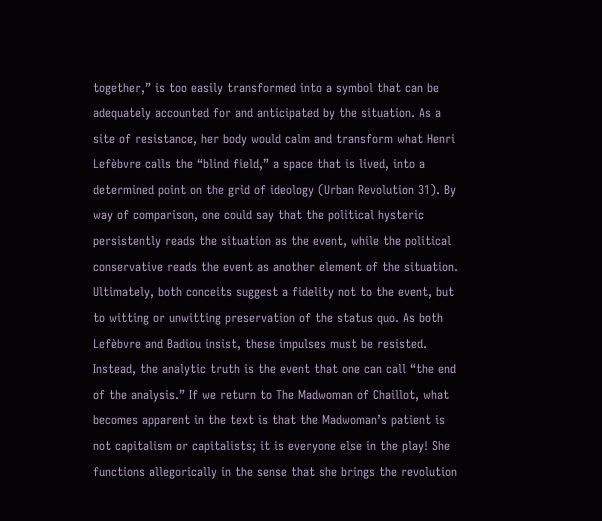together,” is too easily transformed into a symbol that can be adequately accounted for and anticipated by the situation. As a site of resistance, her body would calm and transform what Henri Lefèbvre calls the “blind field,” a space that is lived, into a determined point on the grid of ideology (Urban Revolution 31). By way of comparison, one could say that the political hysteric persistently reads the situation as the event, while the political conservative reads the event as another element of the situation. Ultimately, both conceits suggest a fidelity not to the event, but to witting or unwitting preservation of the status quo. As both Lefèbvre and Badiou insist, these impulses must be resisted. Instead, the analytic truth is the event that one can call “the end of the analysis.” If we return to The Madwoman of Chaillot, what becomes apparent in the text is that the Madwoman’s patient is not capitalism or capitalists; it is everyone else in the play! She functions allegorically in the sense that she brings the revolution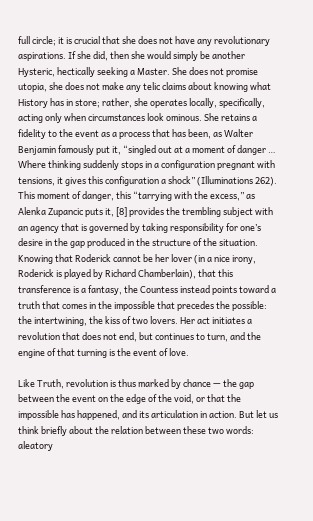full circle; it is crucial that she does not have any revolutionary aspirations. If she did, then she would simply be another Hysteric, hectically seeking a Master. She does not promise utopia, she does not make any telic claims about knowing what History has in store; rather, she operates locally, specifically, acting only when circumstances look ominous. She retains a fidelity to the event as a process that has been, as Walter Benjamin famously put it, “singled out at a moment of danger … Where thinking suddenly stops in a configuration pregnant with tensions, it gives this configuration a shock” (Illuminations 262). This moment of danger, this “tarrying with the excess,” as Alenka Zupancic puts it, [8] provides the trembling subject with an agency that is governed by taking responsibility for one’s desire in the gap produced in the structure of the situation. Knowing that Roderick cannot be her lover (in a nice irony, Roderick is played by Richard Chamberlain), that this transference is a fantasy, the Countess instead points toward a truth that comes in the impossible that precedes the possible: the intertwining, the kiss of two lovers. Her act initiates a revolution that does not end, but continues to turn, and the engine of that turning is the event of love.

Like Truth, revolution is thus marked by chance — the gap between the event on the edge of the void, or that the impossible has happened, and its articulation in action. But let us think briefly about the relation between these two words: aleatory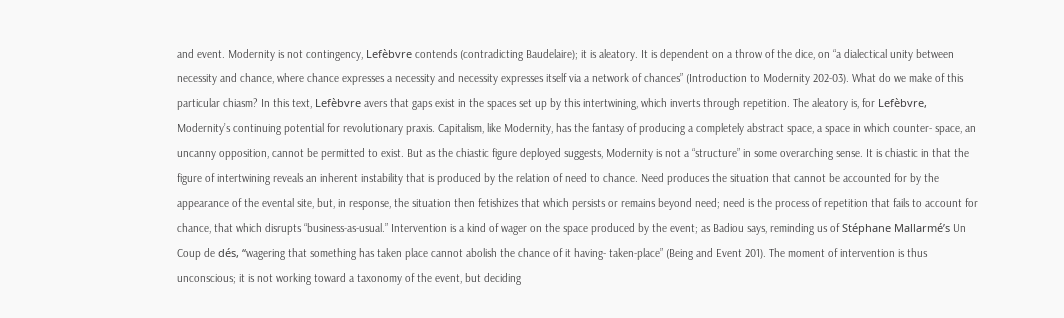and event. Modernity is not contingency, Lefèbvre contends (contradicting Baudelaire); it is aleatory. It is dependent on a throw of the dice, on “a dialectical unity between necessity and chance, where chance expresses a necessity and necessity expresses itself via a network of chances” (Introduction to Modernity 202-03). What do we make of this particular chiasm? In this text, Lefèbvre avers that gaps exist in the spaces set up by this intertwining, which inverts through repetition. The aleatory is, for Lefèbvre, Modernity’s continuing potential for revolutionary praxis. Capitalism, like Modernity, has the fantasy of producing a completely abstract space, a space in which counter- space, an uncanny opposition, cannot be permitted to exist. But as the chiastic figure deployed suggests, Modernity is not a “structure” in some overarching sense. It is chiastic in that the figure of intertwining reveals an inherent instability that is produced by the relation of need to chance. Need produces the situation that cannot be accounted for by the appearance of the evental site, but, in response, the situation then fetishizes that which persists or remains beyond need; need is the process of repetition that fails to account for chance, that which disrupts “business-as-usual.” Intervention is a kind of wager on the space produced by the event; as Badiou says, reminding us of Stéphane Mallarmé’s Un Coup de dés, “wagering that something has taken place cannot abolish the chance of it having- taken-place” (Being and Event 201). The moment of intervention is thus unconscious; it is not working toward a taxonomy of the event, but deciding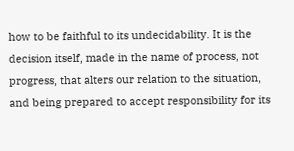how to be faithful to its undecidability. It is the decision itself, made in the name of process, not progress, that alters our relation to the situation, and being prepared to accept responsibility for its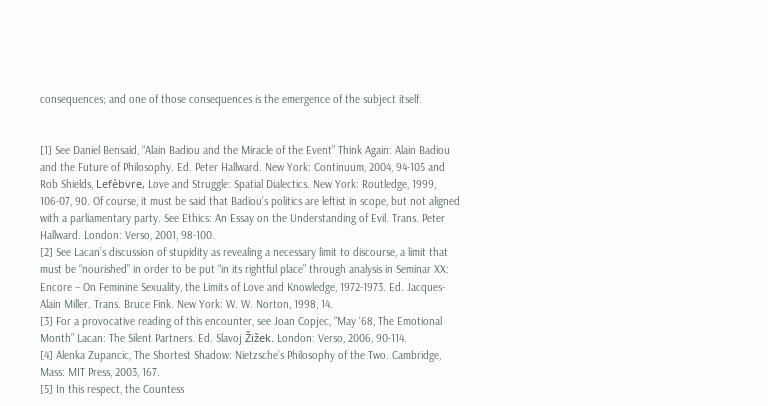consequences; and one of those consequences is the emergence of the subject itself.


[1] See Daniel Bensaid, “Alain Badiou and the Miracle of the Event” Think Again: Alain Badiou and the Future of Philosophy. Ed. Peter Hallward. New York: Continuum, 2004, 94-105 and Rob Shields, Lefèbvre, Love and Struggle: Spatial Dialectics. New York: Routledge, 1999, 106-07, 90. Of course, it must be said that Badiou’s politics are leftist in scope, but not aligned with a parliamentary party. See Ethics: An Essay on the Understanding of Evil. Trans. Peter Hallward. London: Verso, 2001, 98-100.
[2] See Lacan’s discussion of stupidity as revealing a necessary limit to discourse, a limit that must be “nourished” in order to be put “in its rightful place” through analysis in Seminar XX: Encore – On Feminine Sexuality, the Limits of Love and Knowledge, 1972-1973. Ed. Jacques-Alain Miller. Trans. Bruce Fink. New York: W. W. Norton, 1998, 14.
[3] For a provocative reading of this encounter, see Joan Copjec, “May ‘68, The Emotional Month” Lacan: The Silent Partners. Ed. Slavoj Žižek. London: Verso, 2006, 90-114.
[4] Alenka Zupancic, The Shortest Shadow: Nietzsche’s Philosophy of the Two. Cambridge, Mass: MIT Press, 2003, 167.
[5] In this respect, the Countess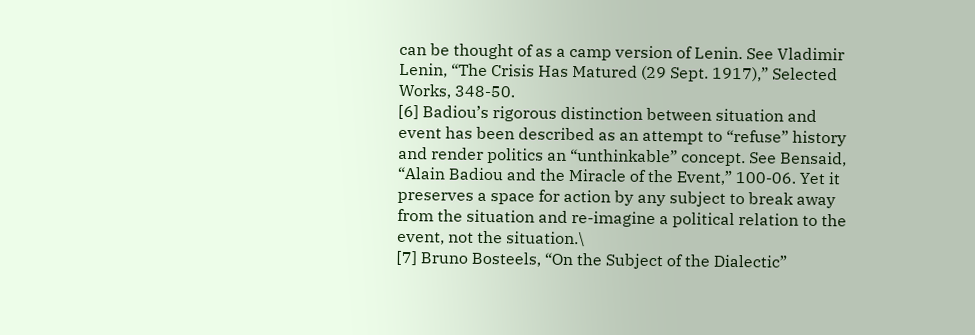can be thought of as a camp version of Lenin. See Vladimir Lenin, “The Crisis Has Matured (29 Sept. 1917),” Selected Works, 348-50.
[6] Badiou’s rigorous distinction between situation and event has been described as an attempt to “refuse” history and render politics an “unthinkable” concept. See Bensaid, “Alain Badiou and the Miracle of the Event,” 100-06. Yet it preserves a space for action by any subject to break away from the situation and re-imagine a political relation to the event, not the situation.\
[7] Bruno Bosteels, “On the Subject of the Dialectic”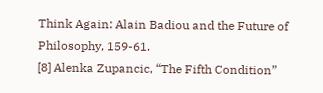Think Again: Alain Badiou and the Future of Philosophy, 159-61.
[8] Alenka Zupancic, “The Fifth Condition”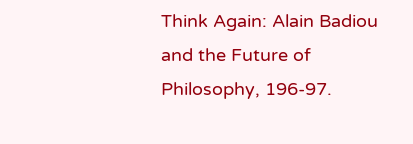Think Again: Alain Badiou and the Future of Philosophy, 196-97.